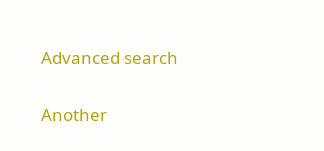Advanced search

Another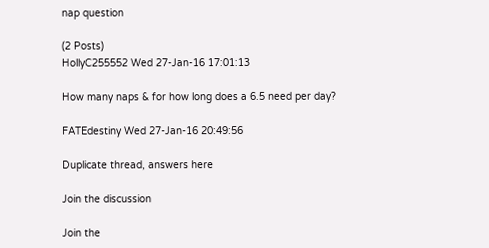nap question

(2 Posts)
HollyC255552 Wed 27-Jan-16 17:01:13

How many naps & for how long does a 6.5 need per day?

FATEdestiny Wed 27-Jan-16 20:49:56

Duplicate thread, answers here

Join the discussion

Join the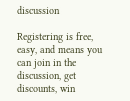discussion

Registering is free, easy, and means you can join in the discussion, get discounts, win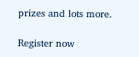prizes and lots more.

Register now